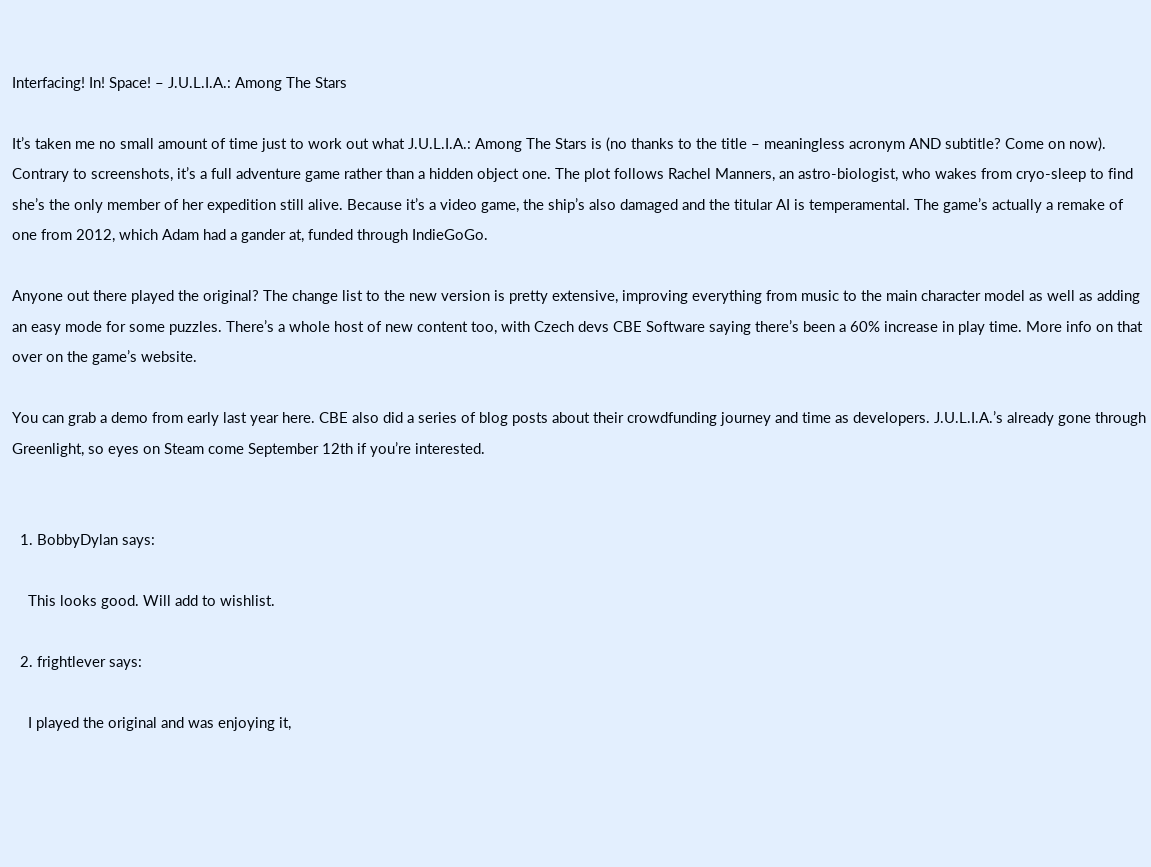Interfacing! In! Space! – J.U.L.I.A.: Among The Stars

It’s taken me no small amount of time just to work out what J.U.L.I.A.: Among The Stars is (no thanks to the title – meaningless acronym AND subtitle? Come on now). Contrary to screenshots, it’s a full adventure game rather than a hidden object one. The plot follows Rachel Manners, an astro-biologist, who wakes from cryo-sleep to find she’s the only member of her expedition still alive. Because it’s a video game, the ship’s also damaged and the titular AI is temperamental. The game’s actually a remake of one from 2012, which Adam had a gander at, funded through IndieGoGo.

Anyone out there played the original? The change list to the new version is pretty extensive, improving everything from music to the main character model as well as adding an easy mode for some puzzles. There’s a whole host of new content too, with Czech devs CBE Software saying there’s been a 60% increase in play time. More info on that over on the game’s website.

You can grab a demo from early last year here. CBE also did a series of blog posts about their crowdfunding journey and time as developers. J.U.L.I.A.’s already gone through Greenlight, so eyes on Steam come September 12th if you’re interested.


  1. BobbyDylan says:

    This looks good. Will add to wishlist.

  2. frightlever says:

    I played the original and was enjoying it,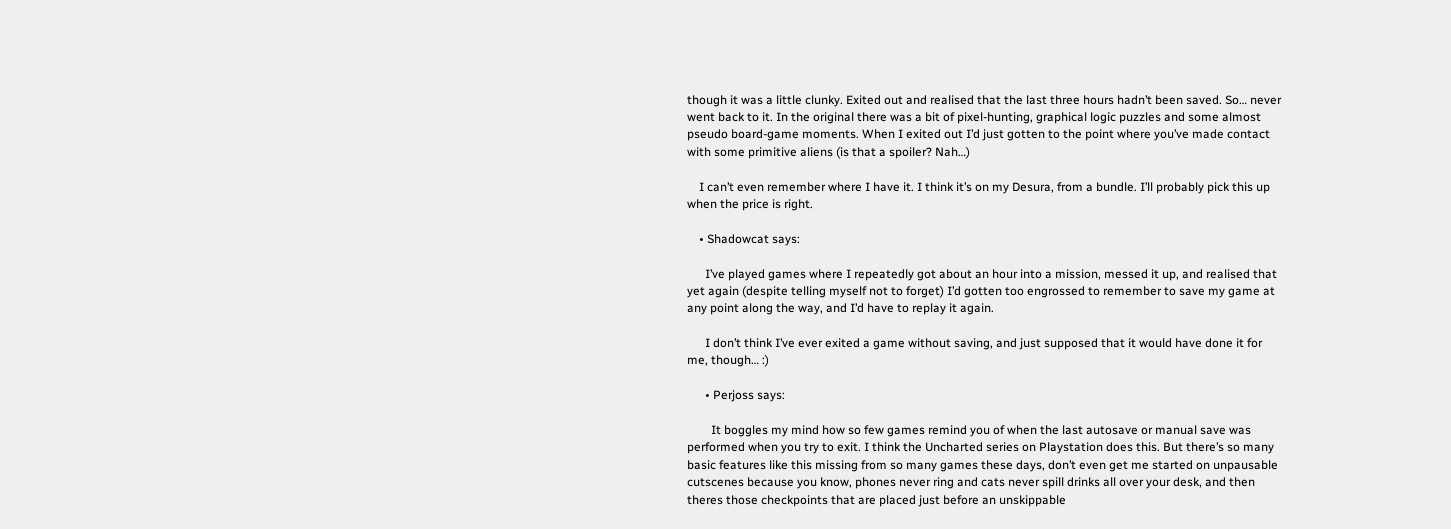though it was a little clunky. Exited out and realised that the last three hours hadn’t been saved. So… never went back to it. In the original there was a bit of pixel-hunting, graphical logic puzzles and some almost pseudo board-game moments. When I exited out I’d just gotten to the point where you’ve made contact with some primitive aliens (is that a spoiler? Nah…)

    I can’t even remember where I have it. I think it’s on my Desura, from a bundle. I’ll probably pick this up when the price is right.

    • Shadowcat says:

      I’ve played games where I repeatedly got about an hour into a mission, messed it up, and realised that yet again (despite telling myself not to forget) I’d gotten too engrossed to remember to save my game at any point along the way, and I’d have to replay it again.

      I don’t think I’ve ever exited a game without saving, and just supposed that it would have done it for me, though… :)

      • Perjoss says:

        It boggles my mind how so few games remind you of when the last autosave or manual save was performed when you try to exit. I think the Uncharted series on Playstation does this. But there’s so many basic features like this missing from so many games these days, don’t even get me started on unpausable cutscenes because you know, phones never ring and cats never spill drinks all over your desk, and then theres those checkpoints that are placed just before an unskippable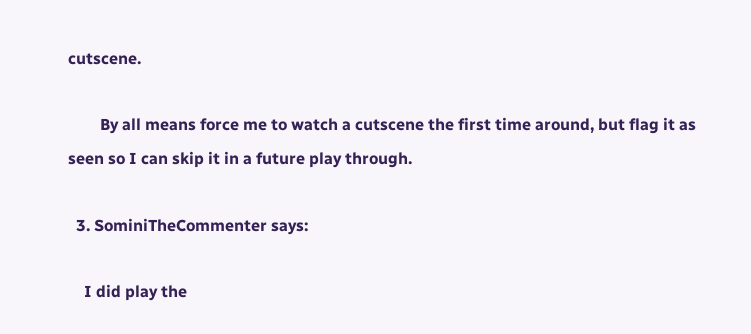cutscene.

        By all means force me to watch a cutscene the first time around, but flag it as seen so I can skip it in a future play through.

  3. SominiTheCommenter says:

    I did play the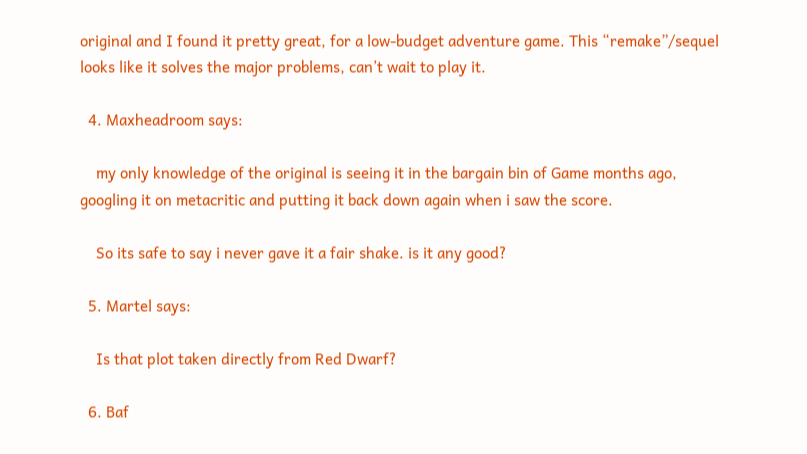original and I found it pretty great, for a low-budget adventure game. This “remake”/sequel looks like it solves the major problems, can’t wait to play it.

  4. Maxheadroom says:

    my only knowledge of the original is seeing it in the bargain bin of Game months ago, googling it on metacritic and putting it back down again when i saw the score.

    So its safe to say i never gave it a fair shake. is it any good?

  5. Martel says:

    Is that plot taken directly from Red Dwarf?

  6. Baf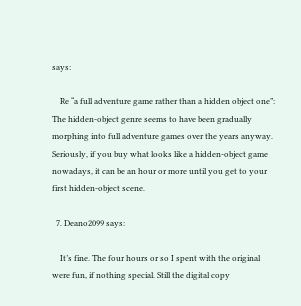says:

    Re “a full adventure game rather than a hidden object one”: The hidden-object genre seems to have been gradually morphing into full adventure games over the years anyway. Seriously, if you buy what looks like a hidden-object game nowadays, it can be an hour or more until you get to your first hidden-object scene.

  7. Deano2099 says:

    It’s fine. The four hours or so I spent with the original were fun, if nothing special. Still the digital copy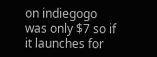on indiegogo was only $7 so if it launches for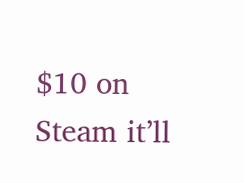$10 on Steam it’ll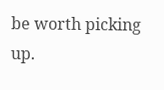be worth picking up.